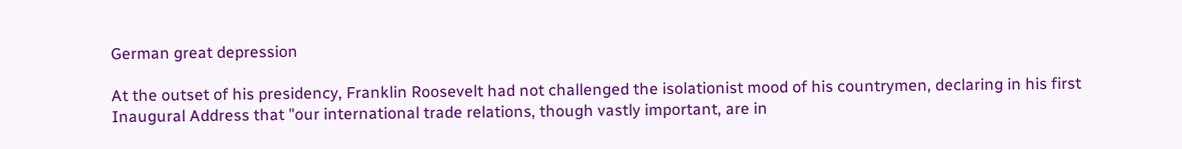German great depression

At the outset of his presidency, Franklin Roosevelt had not challenged the isolationist mood of his countrymen, declaring in his first Inaugural Address that "our international trade relations, though vastly important, are in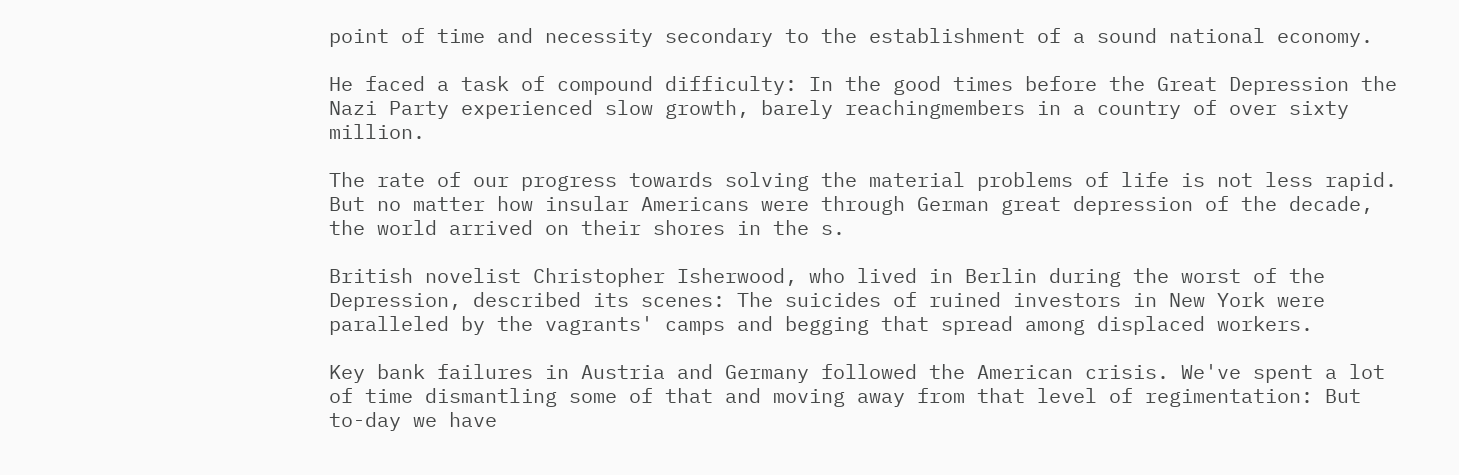point of time and necessity secondary to the establishment of a sound national economy.

He faced a task of compound difficulty: In the good times before the Great Depression the Nazi Party experienced slow growth, barely reachingmembers in a country of over sixty million.

The rate of our progress towards solving the material problems of life is not less rapid. But no matter how insular Americans were through German great depression of the decade, the world arrived on their shores in the s.

British novelist Christopher Isherwood, who lived in Berlin during the worst of the Depression, described its scenes: The suicides of ruined investors in New York were paralleled by the vagrants' camps and begging that spread among displaced workers.

Key bank failures in Austria and Germany followed the American crisis. We've spent a lot of time dismantling some of that and moving away from that level of regimentation: But to-day we have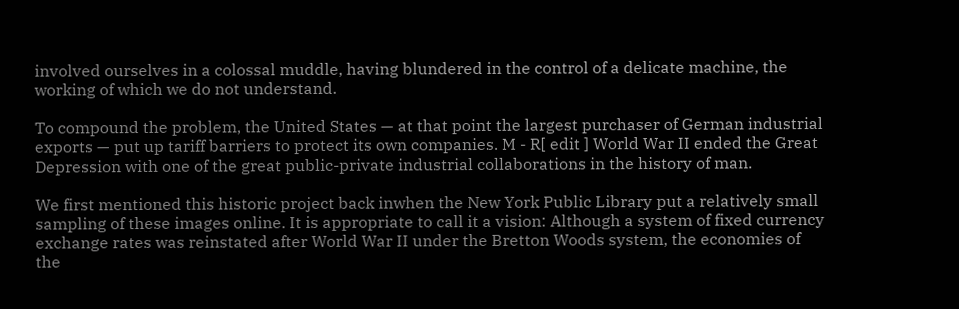involved ourselves in a colossal muddle, having blundered in the control of a delicate machine, the working of which we do not understand.

To compound the problem, the United States — at that point the largest purchaser of German industrial exports — put up tariff barriers to protect its own companies. M - R[ edit ] World War II ended the Great Depression with one of the great public-private industrial collaborations in the history of man.

We first mentioned this historic project back inwhen the New York Public Library put a relatively small sampling of these images online. It is appropriate to call it a vision: Although a system of fixed currency exchange rates was reinstated after World War II under the Bretton Woods system, the economies of the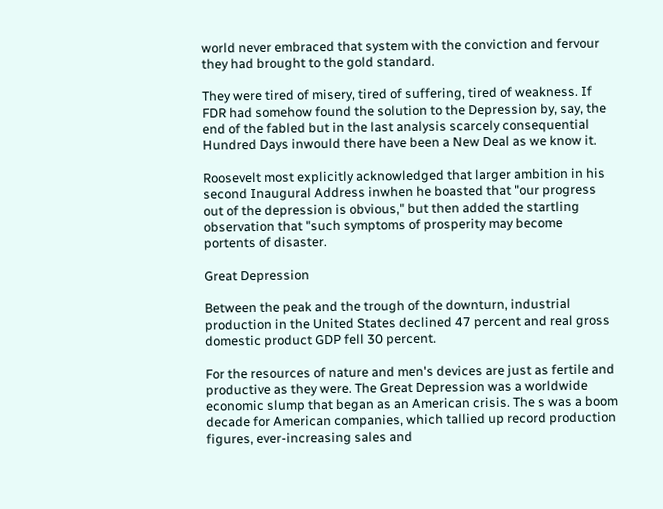world never embraced that system with the conviction and fervour they had brought to the gold standard.

They were tired of misery, tired of suffering, tired of weakness. If FDR had somehow found the solution to the Depression by, say, the end of the fabled but in the last analysis scarcely consequential Hundred Days inwould there have been a New Deal as we know it.

Roosevelt most explicitly acknowledged that larger ambition in his second Inaugural Address inwhen he boasted that "our progress out of the depression is obvious," but then added the startling observation that "such symptoms of prosperity may become portents of disaster.

Great Depression

Between the peak and the trough of the downturn, industrial production in the United States declined 47 percent and real gross domestic product GDP fell 30 percent.

For the resources of nature and men's devices are just as fertile and productive as they were. The Great Depression was a worldwide economic slump that began as an American crisis. The s was a boom decade for American companies, which tallied up record production figures, ever-increasing sales and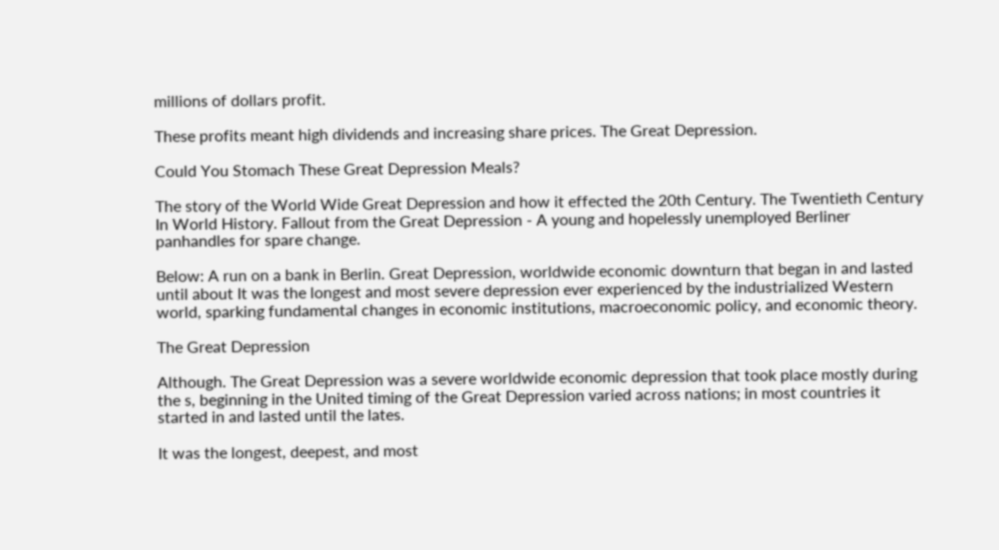millions of dollars profit.

These profits meant high dividends and increasing share prices. The Great Depression.

Could You Stomach These Great Depression Meals?

The story of the World Wide Great Depression and how it effected the 20th Century. The Twentieth Century In World History. Fallout from the Great Depression - A young and hopelessly unemployed Berliner panhandles for spare change.

Below: A run on a bank in Berlin. Great Depression, worldwide economic downturn that began in and lasted until about It was the longest and most severe depression ever experienced by the industrialized Western world, sparking fundamental changes in economic institutions, macroeconomic policy, and economic theory.

The Great Depression

Although. The Great Depression was a severe worldwide economic depression that took place mostly during the s, beginning in the United timing of the Great Depression varied across nations; in most countries it started in and lasted until the lates.

It was the longest, deepest, and most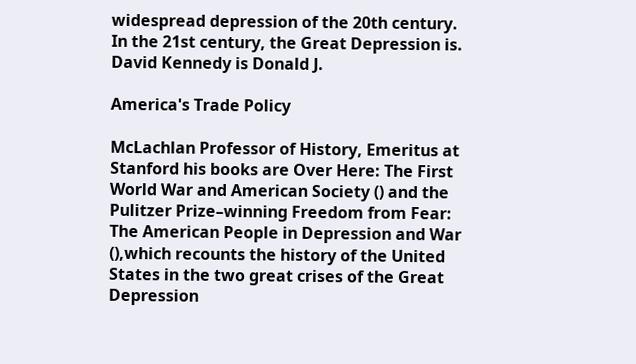widespread depression of the 20th century. In the 21st century, the Great Depression is. David Kennedy is Donald J.

America's Trade Policy

McLachlan Professor of History, Emeritus at Stanford his books are Over Here: The First World War and American Society () and the Pulitzer Prize–winning Freedom from Fear: The American People in Depression and War (),which recounts the history of the United States in the two great crises of the Great Depression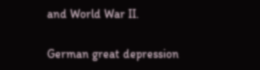and World War II.

German great depression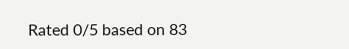Rated 0/5 based on 83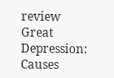review
Great Depression: Causes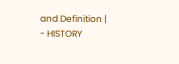and Definition | - HISTORY